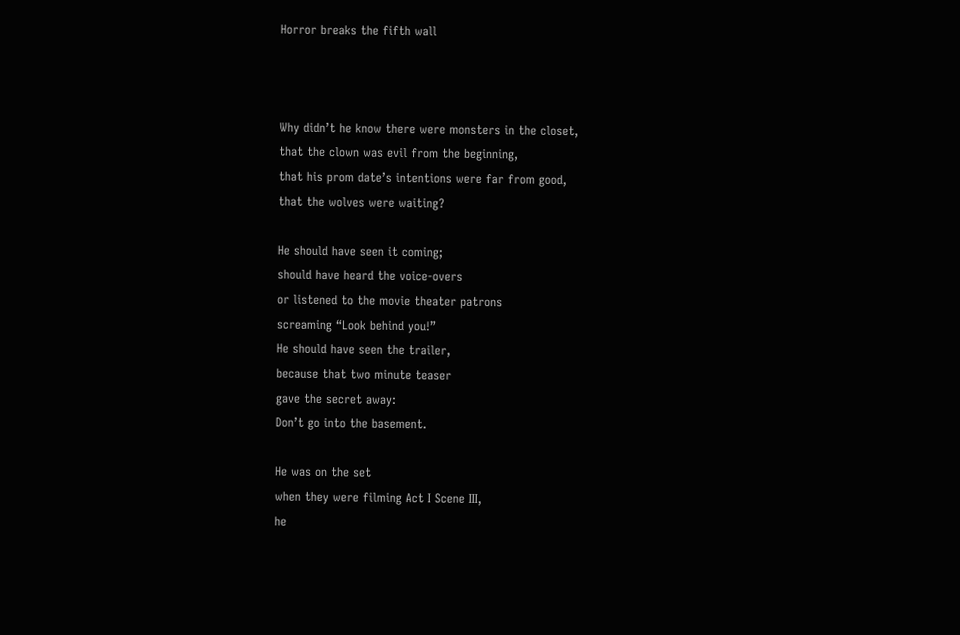Horror breaks the fifth wall



Why didn’t he know there were monsters in the closet,
that the clown was evil from the beginning,
that his prom date’s intentions were far from good,
that the wolves were waiting?

He should have seen it coming;
should have heard the voice-overs
or listened to the movie theater patrons
screaming “Look behind you!”
He should have seen the trailer,
because that two minute teaser
gave the secret away:
Don’t go into the basement.

He was on the set
when they were filming Act I Scene III,
he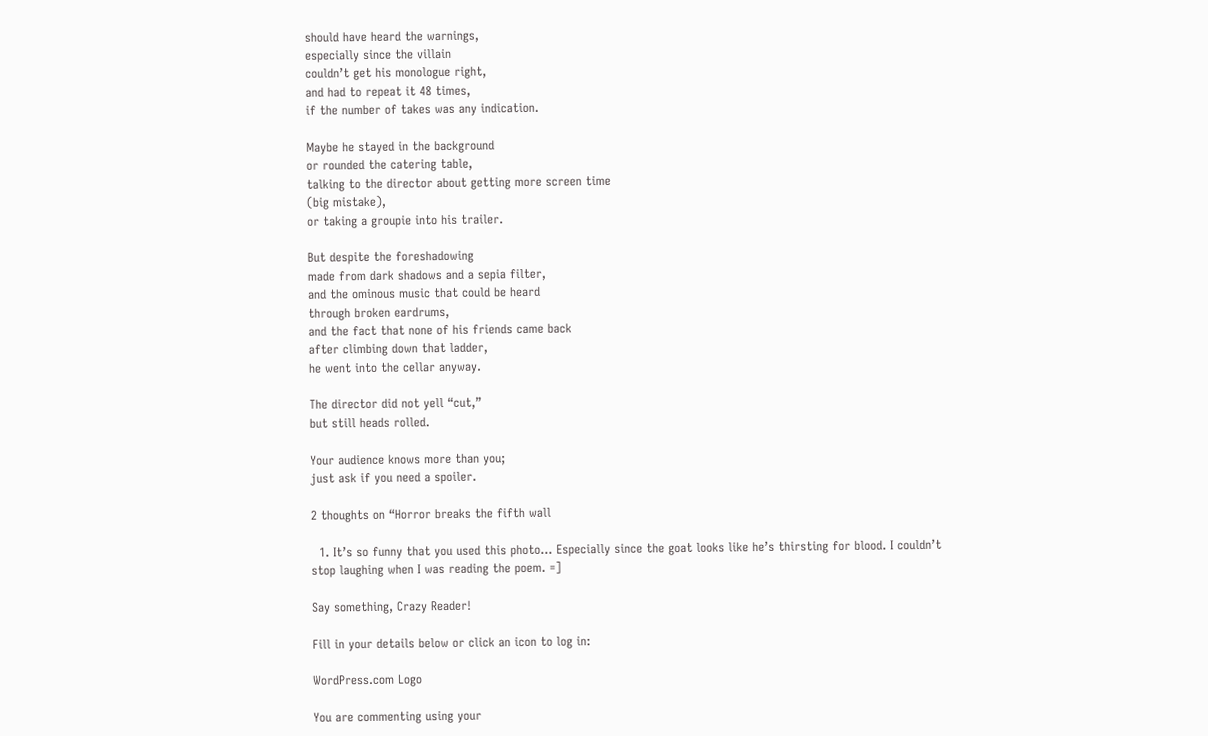should have heard the warnings,
especially since the villain
couldn’t get his monologue right,
and had to repeat it 48 times,
if the number of takes was any indication.

Maybe he stayed in the background
or rounded the catering table,
talking to the director about getting more screen time
(big mistake),
or taking a groupie into his trailer.

But despite the foreshadowing
made from dark shadows and a sepia filter,
and the ominous music that could be heard
through broken eardrums,
and the fact that none of his friends came back
after climbing down that ladder,
he went into the cellar anyway.

The director did not yell “cut,”
but still heads rolled.

Your audience knows more than you;
just ask if you need a spoiler.

2 thoughts on “Horror breaks the fifth wall

  1. It’s so funny that you used this photo… Especially since the goat looks like he’s thirsting for blood. I couldn’t stop laughing when I was reading the poem. =]

Say something, Crazy Reader!

Fill in your details below or click an icon to log in:

WordPress.com Logo

You are commenting using your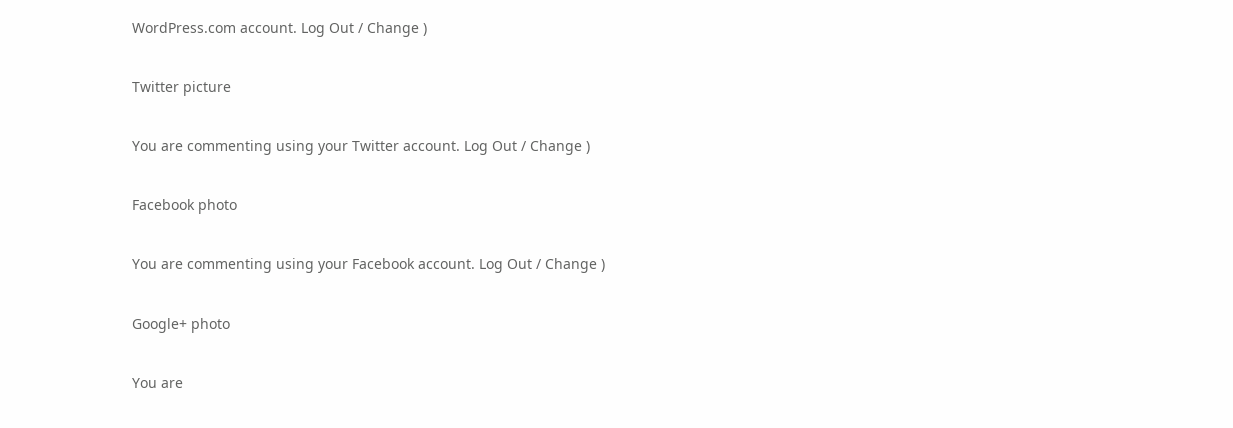WordPress.com account. Log Out / Change )

Twitter picture

You are commenting using your Twitter account. Log Out / Change )

Facebook photo

You are commenting using your Facebook account. Log Out / Change )

Google+ photo

You are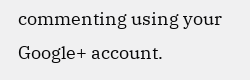commenting using your Google+ account.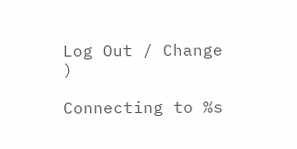Log Out / Change )

Connecting to %s